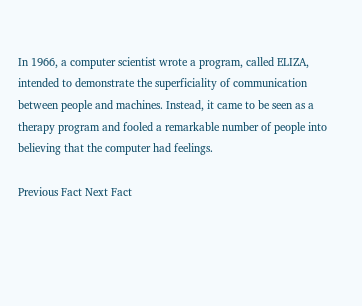In 1966, a computer scientist wrote a program, called ELIZA, intended to demonstrate the superficiality of communication between people and machines. Instead, it came to be seen as a therapy program and fooled a remarkable number of people into believing that the computer had feelings.

Previous Fact Next Fact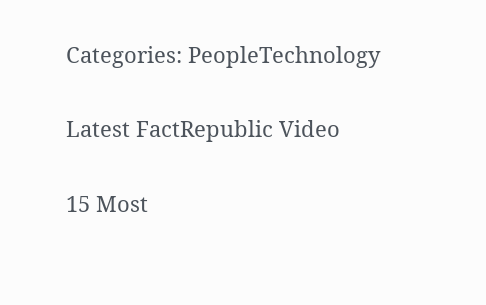Categories: PeopleTechnology

Latest FactRepublic Video

15 Most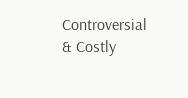Controversial & Costly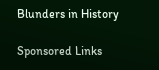Blunders in History

Sponsored Links